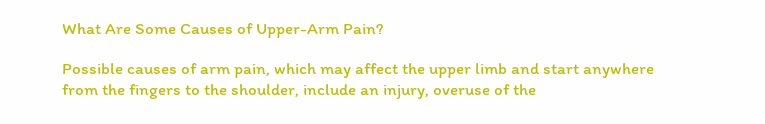What Are Some Causes of Upper-Arm Pain?

Possible causes of arm pain, which may affect the upper limb and start anywhere from the fingers to the shoulder, include an injury, overuse of the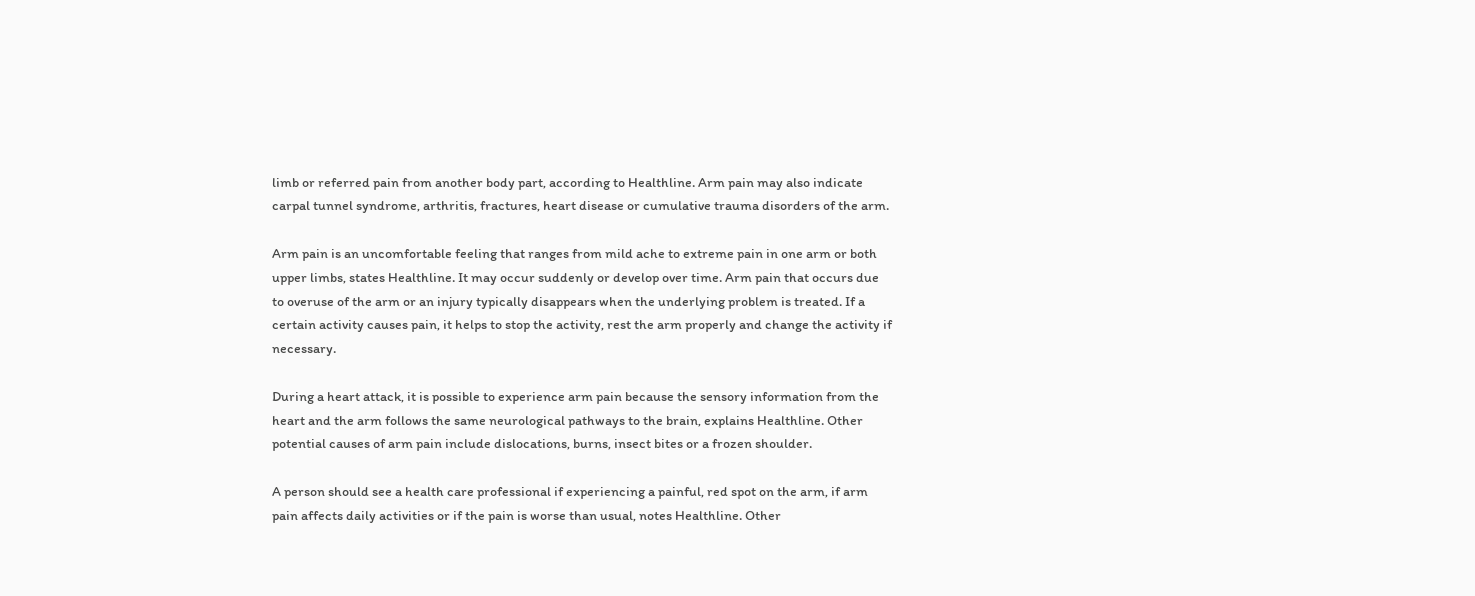limb or referred pain from another body part, according to Healthline. Arm pain may also indicate carpal tunnel syndrome, arthritis, fractures, heart disease or cumulative trauma disorders of the arm.

Arm pain is an uncomfortable feeling that ranges from mild ache to extreme pain in one arm or both upper limbs, states Healthline. It may occur suddenly or develop over time. Arm pain that occurs due to overuse of the arm or an injury typically disappears when the underlying problem is treated. If a certain activity causes pain, it helps to stop the activity, rest the arm properly and change the activity if necessary.

During a heart attack, it is possible to experience arm pain because the sensory information from the heart and the arm follows the same neurological pathways to the brain, explains Healthline. Other potential causes of arm pain include dislocations, burns, insect bites or a frozen shoulder.

A person should see a health care professional if experiencing a painful, red spot on the arm, if arm pain affects daily activities or if the pain is worse than usual, notes Healthline. Other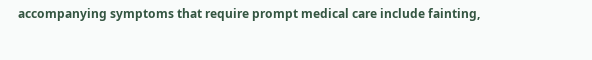accompanying symptoms that require prompt medical care include fainting,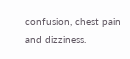confusion, chest pain and dizziness.